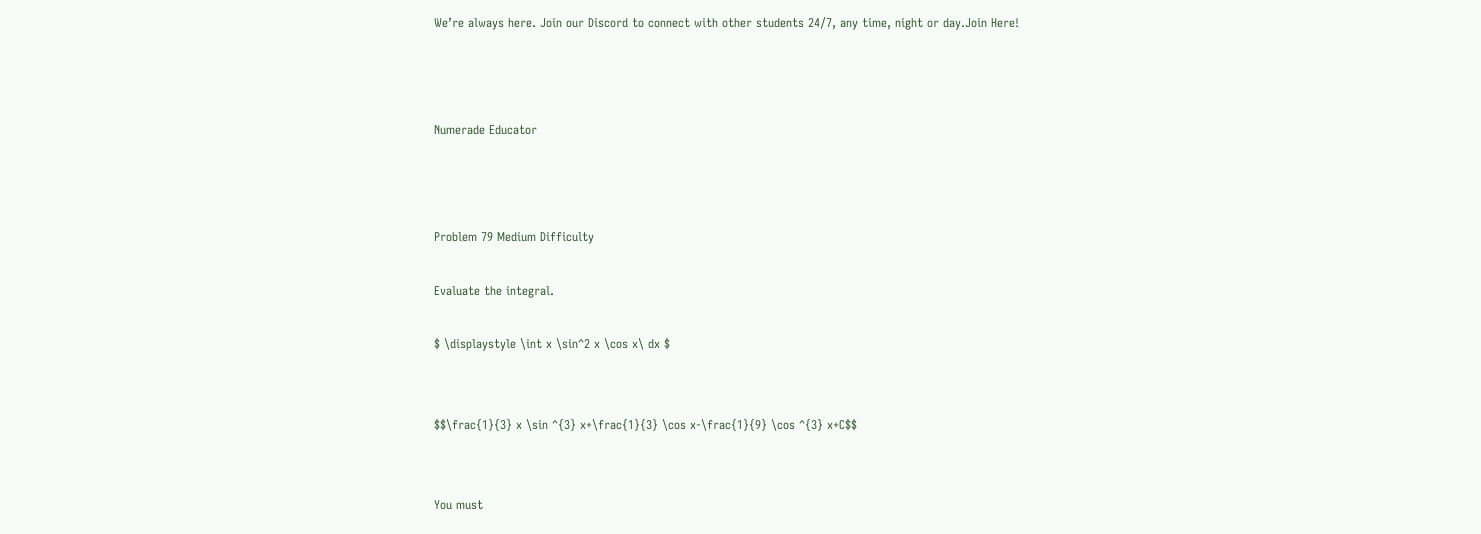We’re always here. Join our Discord to connect with other students 24/7, any time, night or day.Join Here!



Numerade Educator



Problem 79 Medium Difficulty

Evaluate the integral.

$ \displaystyle \int x \sin^2 x \cos x\ dx $


$$\frac{1}{3} x \sin ^{3} x+\frac{1}{3} \cos x-\frac{1}{9} \cos ^{3} x+C$$


You must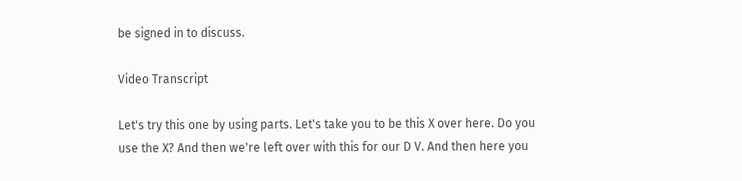be signed in to discuss.

Video Transcript

Let's try this one by using parts. Let's take you to be this X over here. Do you use the X? And then we're left over with this for our D V. And then here you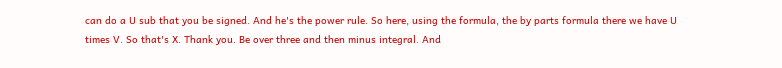can do a U sub that you be signed. And he's the power rule. So here, using the formula, the by parts formula there we have U times V. So that's X. Thank you. Be over three and then minus integral. And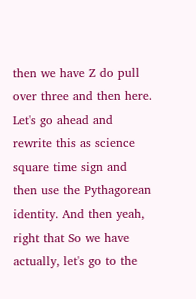then we have Z do pull over three and then here. Let's go ahead and rewrite this as science square time sign and then use the Pythagorean identity. And then yeah, right that So we have actually, let's go to the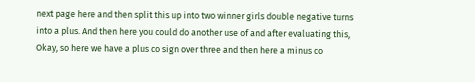next page here and then split this up into two winner girls double negative turns into a plus. And then here you could do another use of and after evaluating this, Okay, so here we have a plus co sign over three and then here a minus co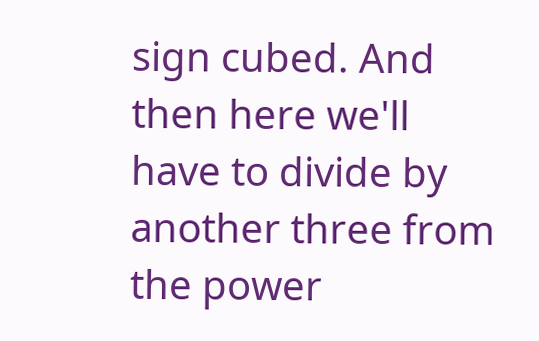sign cubed. And then here we'll have to divide by another three from the power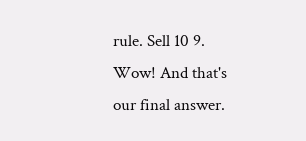rule. Sell 10 9. Wow! And that's our final answer.